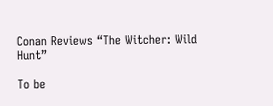Conan Reviews “The Witcher: Wild Hunt”

To be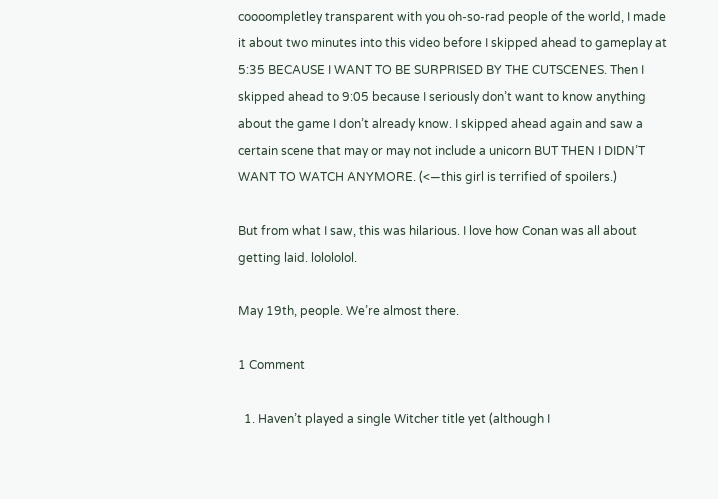coooompletley transparent with you oh-so-rad people of the world, I made it about two minutes into this video before I skipped ahead to gameplay at 5:35 BECAUSE I WANT TO BE SURPRISED BY THE CUTSCENES. Then I skipped ahead to 9:05 because I seriously don’t want to know anything about the game I don’t already know. I skipped ahead again and saw a certain scene that may or may not include a unicorn BUT THEN I DIDN’T WANT TO WATCH ANYMORE. (<—this girl is terrified of spoilers.)

But from what I saw, this was hilarious. I love how Conan was all about getting laid. lolololol.

May 19th, people. We’re almost there.

1 Comment

  1. Haven’t played a single Witcher title yet (although I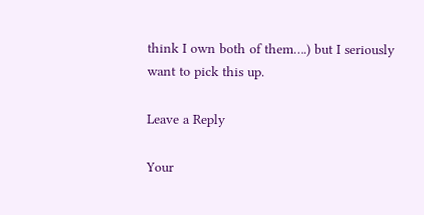think I own both of them….) but I seriously want to pick this up.

Leave a Reply

Your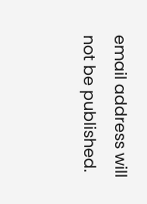email address will not be published.